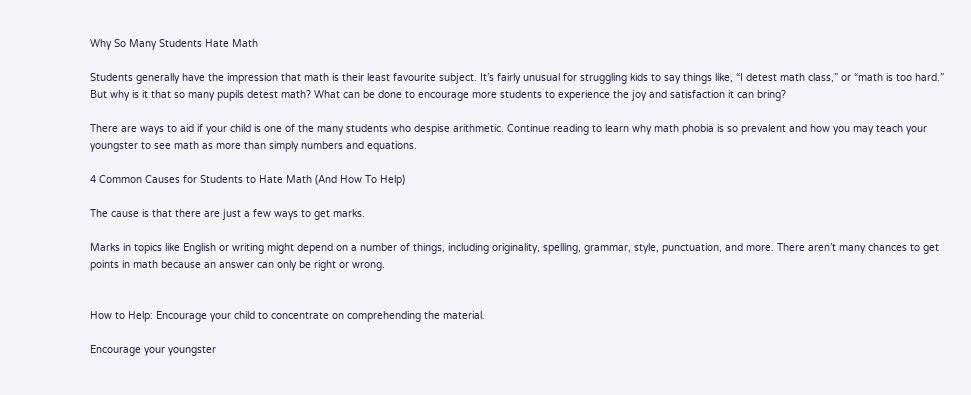Why So Many Students Hate Math

Students generally have the impression that math is their least favourite subject. It’s fairly unusual for struggling kids to say things like, “I detest math class,” or “math is too hard.” But why is it that so many pupils detest math? What can be done to encourage more students to experience the joy and satisfaction it can bring?

There are ways to aid if your child is one of the many students who despise arithmetic. Continue reading to learn why math phobia is so prevalent and how you may teach your youngster to see math as more than simply numbers and equations.

4 Common Causes for Students to Hate Math (And How To Help)

The cause is that there are just a few ways to get marks.

Marks in topics like English or writing might depend on a number of things, including originality, spelling, grammar, style, punctuation, and more. There aren’t many chances to get points in math because an answer can only be right or wrong.


How to Help: Encourage your child to concentrate on comprehending the material.

Encourage your youngster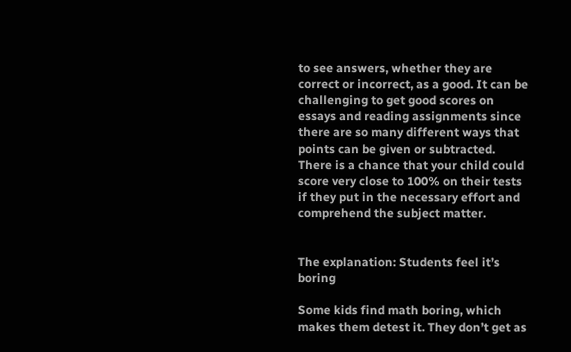to see answers, whether they are correct or incorrect, as a good. It can be challenging to get good scores on essays and reading assignments since there are so many different ways that points can be given or subtracted. There is a chance that your child could score very close to 100% on their tests if they put in the necessary effort and comprehend the subject matter.


The explanation: Students feel it’s boring

Some kids find math boring, which makes them detest it. They don’t get as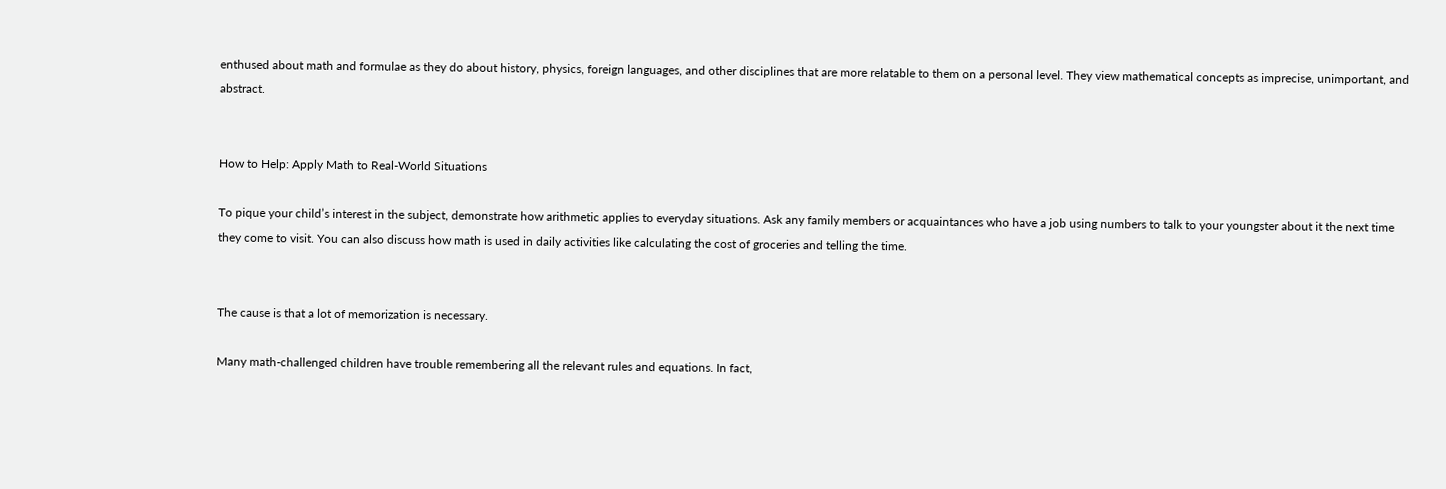enthused about math and formulae as they do about history, physics, foreign languages, and other disciplines that are more relatable to them on a personal level. They view mathematical concepts as imprecise, unimportant, and abstract.


How to Help: Apply Math to Real-World Situations

To pique your child’s interest in the subject, demonstrate how arithmetic applies to everyday situations. Ask any family members or acquaintances who have a job using numbers to talk to your youngster about it the next time they come to visit. You can also discuss how math is used in daily activities like calculating the cost of groceries and telling the time.


The cause is that a lot of memorization is necessary.

Many math-challenged children have trouble remembering all the relevant rules and equations. In fact,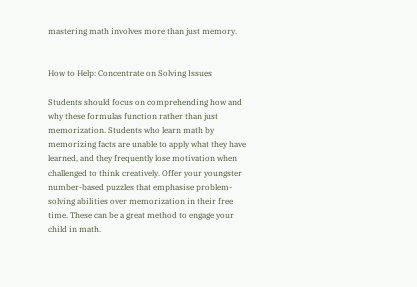mastering math involves more than just memory.


How to Help: Concentrate on Solving Issues

Students should focus on comprehending how and why these formulas function rather than just memorization. Students who learn math by memorizing facts are unable to apply what they have learned, and they frequently lose motivation when challenged to think creatively. Offer your youngster number-based puzzles that emphasise problem-solving abilities over memorization in their free time. These can be a great method to engage your child in math.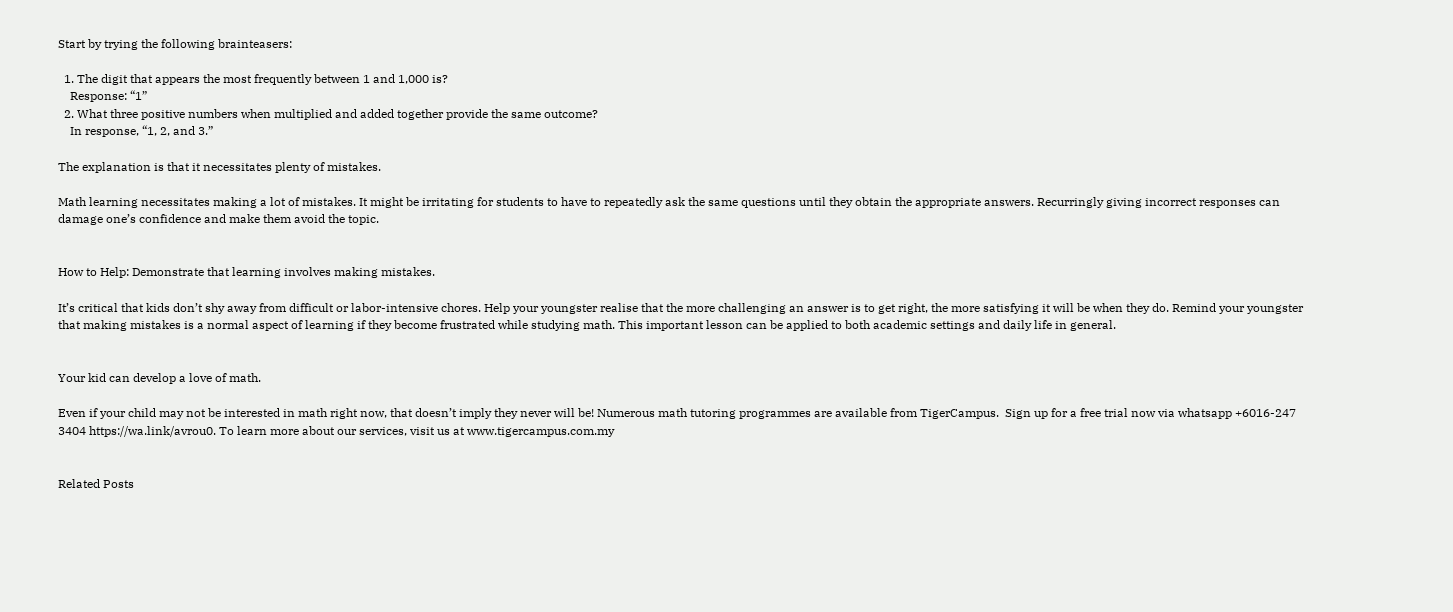Start by trying the following brainteasers:

  1. The digit that appears the most frequently between 1 and 1,000 is?
    Response: “1”
  2. What three positive numbers when multiplied and added together provide the same outcome?
    In response, “1, 2, and 3.”

The explanation is that it necessitates plenty of mistakes.

Math learning necessitates making a lot of mistakes. It might be irritating for students to have to repeatedly ask the same questions until they obtain the appropriate answers. Recurringly giving incorrect responses can damage one’s confidence and make them avoid the topic.


How to Help: Demonstrate that learning involves making mistakes.

It’s critical that kids don’t shy away from difficult or labor-intensive chores. Help your youngster realise that the more challenging an answer is to get right, the more satisfying it will be when they do. Remind your youngster that making mistakes is a normal aspect of learning if they become frustrated while studying math. This important lesson can be applied to both academic settings and daily life in general.


Your kid can develop a love of math.

Even if your child may not be interested in math right now, that doesn’t imply they never will be! Numerous math tutoring programmes are available from TigerCampus.  Sign up for a free trial now via whatsapp +6016-247 3404 https://wa.link/avrou0. To learn more about our services, visit us at www.tigercampus.com.my


Related Posts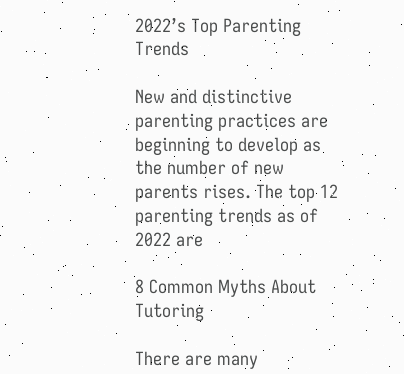2022’s Top Parenting Trends

New and distinctive parenting practices are beginning to develop as the number of new parents rises. The top 12 parenting trends as of 2022 are

8 Common Myths About Tutoring

There are many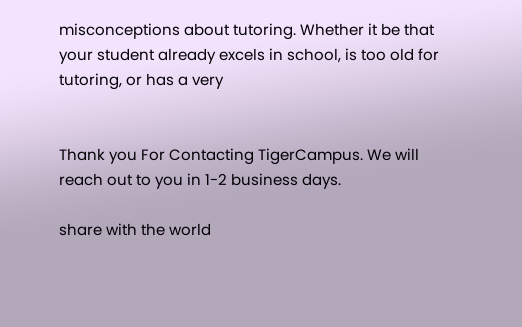misconceptions about tutoring. Whether it be that your student already excels in school, is too old for tutoring, or has a very


Thank you For Contacting TigerCampus. We will reach out to you in 1-2 business days.

share with the world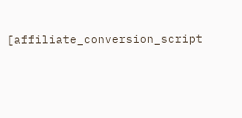[affiliate_conversion_script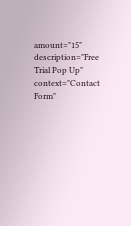amount="15" description="Free Trial Pop Up" context="Contact Form"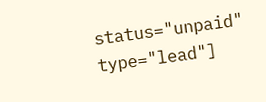status="unpaid" type="lead"]